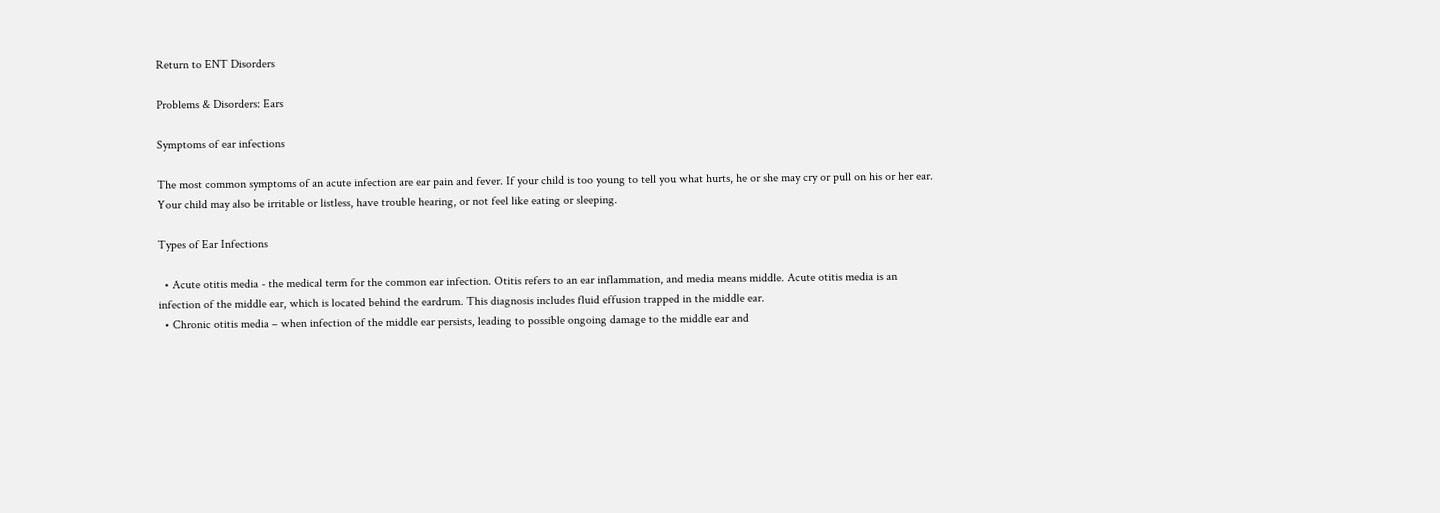Return to ENT Disorders

Problems & Disorders: Ears

Symptoms of ear infections

The most common symptoms of an acute infection are ear pain and fever. If your child is too young to tell you what hurts, he or she may cry or pull on his or her ear. Your child may also be irritable or listless, have trouble hearing, or not feel like eating or sleeping.

Types of Ear Infections

  • Acute otitis media - the medical term for the common ear infection. Otitis refers to an ear inflammation, and media means middle. Acute otitis media is an infection of the middle ear, which is located behind the eardrum. This diagnosis includes fluid effusion trapped in the middle ear.
  • Chronic otitis media – when infection of the middle ear persists, leading to possible ongoing damage to the middle ear and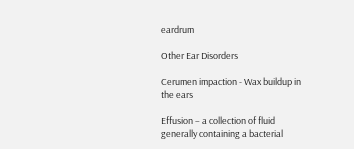eardrum

Other Ear Disorders

Cerumen impaction - Wax buildup in the ears

Effusion – a collection of fluid generally containing a bacterial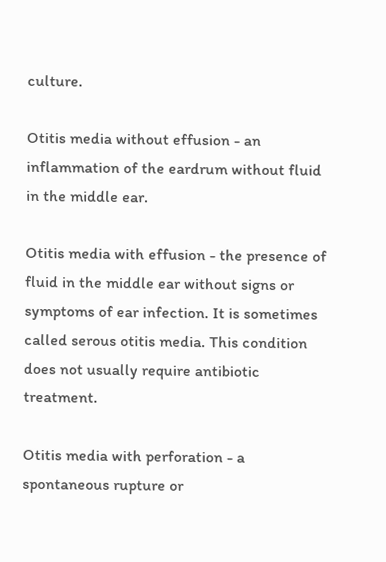culture.

Otitis media without effusion - an inflammation of the eardrum without fluid in the middle ear.

Otitis media with effusion - the presence of fluid in the middle ear without signs or symptoms of ear infection. It is sometimes called serous otitis media. This condition does not usually require antibiotic treatment.

Otitis media with perforation - a spontaneous rupture or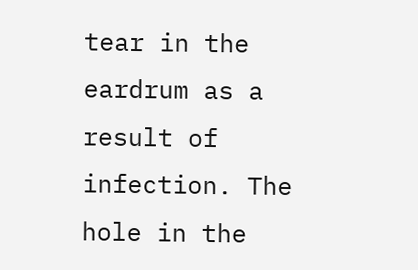tear in the eardrum as a result of infection. The hole in the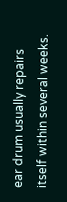ear drum usually repairs itself within several weeks.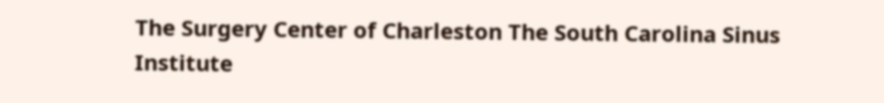The Surgery Center of Charleston The South Carolina Sinus Institute